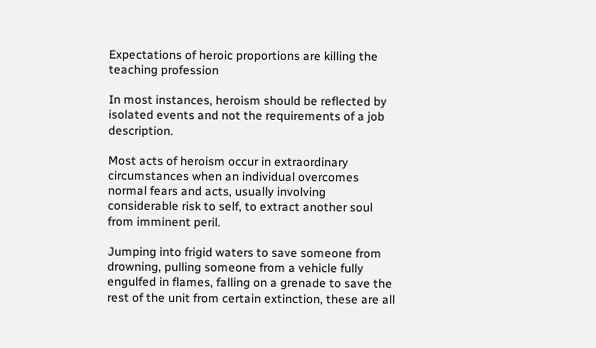Expectations of heroic proportions are killing the teaching profession

In most instances, heroism should be reflected by isolated events and not the requirements of a job description.

Most acts of heroism occur in extraordinary circumstances when an individual overcomes normal fears and acts, usually involving considerable risk to self, to extract another soul from imminent peril.

Jumping into frigid waters to save someone from drowning, pulling someone from a vehicle fully engulfed in flames, falling on a grenade to save the rest of the unit from certain extinction, these are all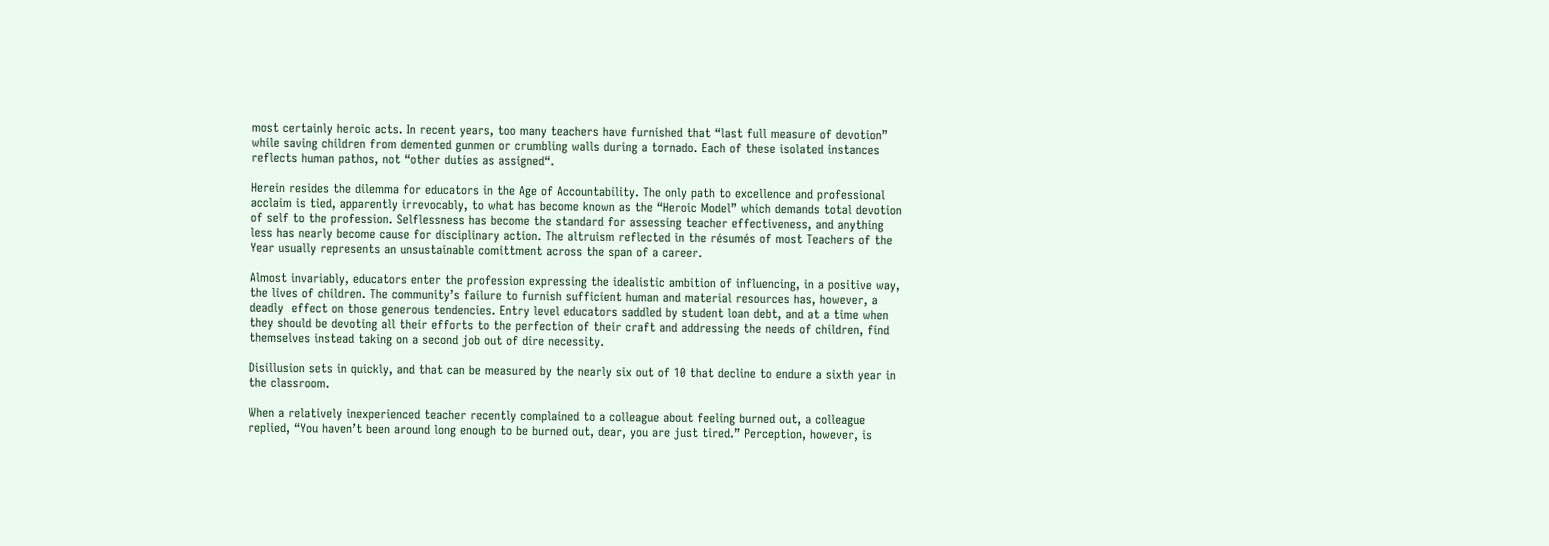most certainly heroic acts. In recent years, too many teachers have furnished that “last full measure of devotion” while saving children from demented gunmen or crumbling walls during a tornado. Each of these isolated instances reflects human pathos, not “other duties as assigned“.

Herein resides the dilemma for educators in the Age of Accountability. The only path to excellence and professional acclaim is tied, apparently irrevocably, to what has become known as the “Heroic Model” which demands total devotion of self to the profession. Selflessness has become the standard for assessing teacher effectiveness, and anything less has nearly become cause for disciplinary action. The altruism reflected in the résumés of most Teachers of the Year usually represents an unsustainable comittment across the span of a career.

Almost invariably, educators enter the profession expressing the idealistic ambition of influencing, in a positive way, the lives of children. The community’s failure to furnish sufficient human and material resources has, however, a deadly  effect on those generous tendencies. Entry level educators saddled by student loan debt, and at a time when they should be devoting all their efforts to the perfection of their craft and addressing the needs of children, find themselves instead taking on a second job out of dire necessity.

Disillusion sets in quickly, and that can be measured by the nearly six out of 10 that decline to endure a sixth year in the classroom.

When a relatively inexperienced teacher recently complained to a colleague about feeling burned out, a colleague replied, “You haven’t been around long enough to be burned out, dear, you are just tired.” Perception, however, is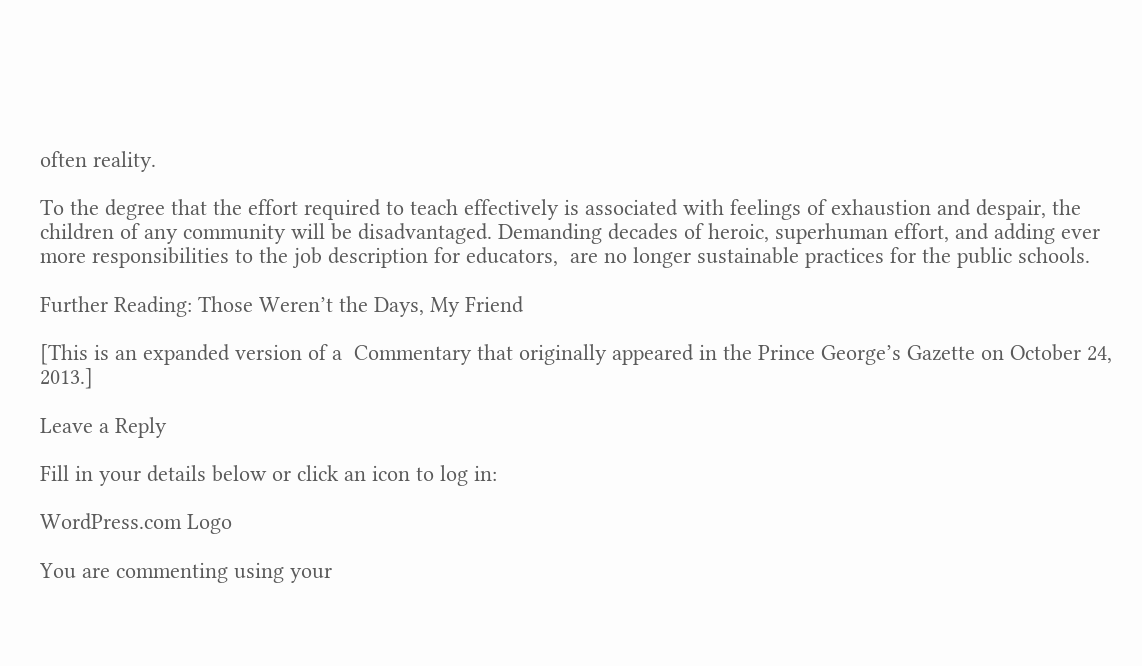often reality.

To the degree that the effort required to teach effectively is associated with feelings of exhaustion and despair, the children of any community will be disadvantaged. Demanding decades of heroic, superhuman effort, and adding ever more responsibilities to the job description for educators,  are no longer sustainable practices for the public schools.

Further Reading: Those Weren’t the Days, My Friend

[This is an expanded version of a  Commentary that originally appeared in the Prince George’s Gazette on October 24, 2013.]

Leave a Reply

Fill in your details below or click an icon to log in:

WordPress.com Logo

You are commenting using your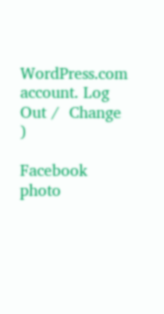WordPress.com account. Log Out /  Change )

Facebook photo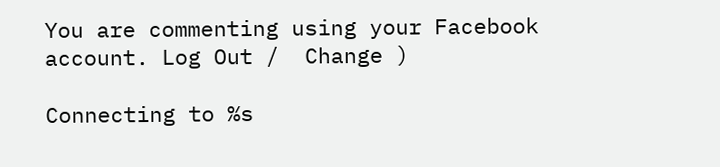You are commenting using your Facebook account. Log Out /  Change )

Connecting to %s